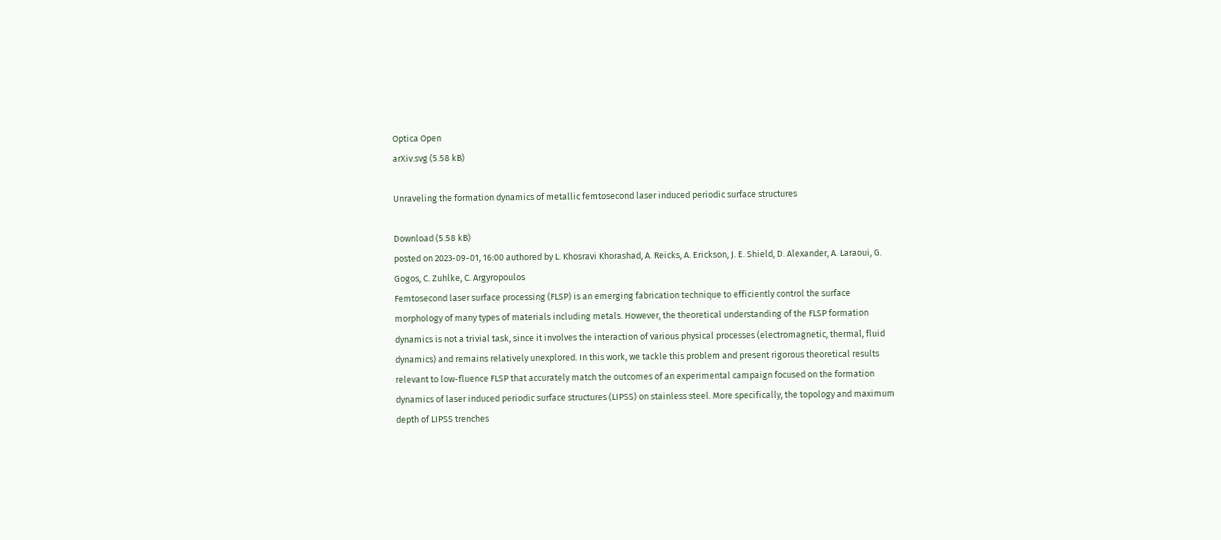Optica Open
arXiv.svg (5.58 kB)

Unraveling the formation dynamics of metallic femtosecond laser induced periodic surface structures

Download (5.58 kB)
posted on 2023-09-01, 16:00 authored by L. Khosravi Khorashad, A. Reicks, A. Erickson, J. E. Shield, D. Alexander, A. Laraoui, G. Gogos, C. Zuhlke, C. Argyropoulos
Femtosecond laser surface processing (FLSP) is an emerging fabrication technique to efficiently control the surface morphology of many types of materials including metals. However, the theoretical understanding of the FLSP formation dynamics is not a trivial task, since it involves the interaction of various physical processes (electromagnetic, thermal, fluid dynamics) and remains relatively unexplored. In this work, we tackle this problem and present rigorous theoretical results relevant to low-fluence FLSP that accurately match the outcomes of an experimental campaign focused on the formation dynamics of laser induced periodic surface structures (LIPSS) on stainless steel. More specifically, the topology and maximum depth of LIPSS trenches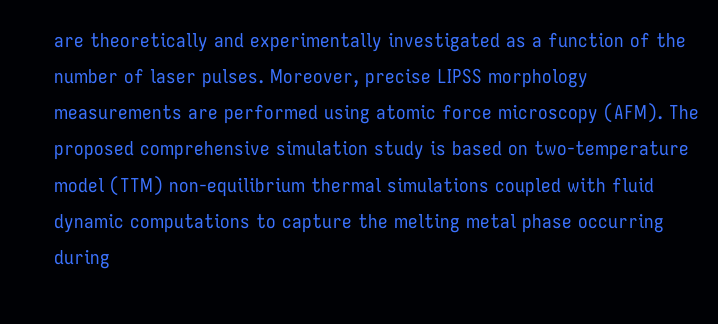are theoretically and experimentally investigated as a function of the number of laser pulses. Moreover, precise LIPSS morphology measurements are performed using atomic force microscopy (AFM). The proposed comprehensive simulation study is based on two-temperature model (TTM) non-equilibrium thermal simulations coupled with fluid dynamic computations to capture the melting metal phase occurring during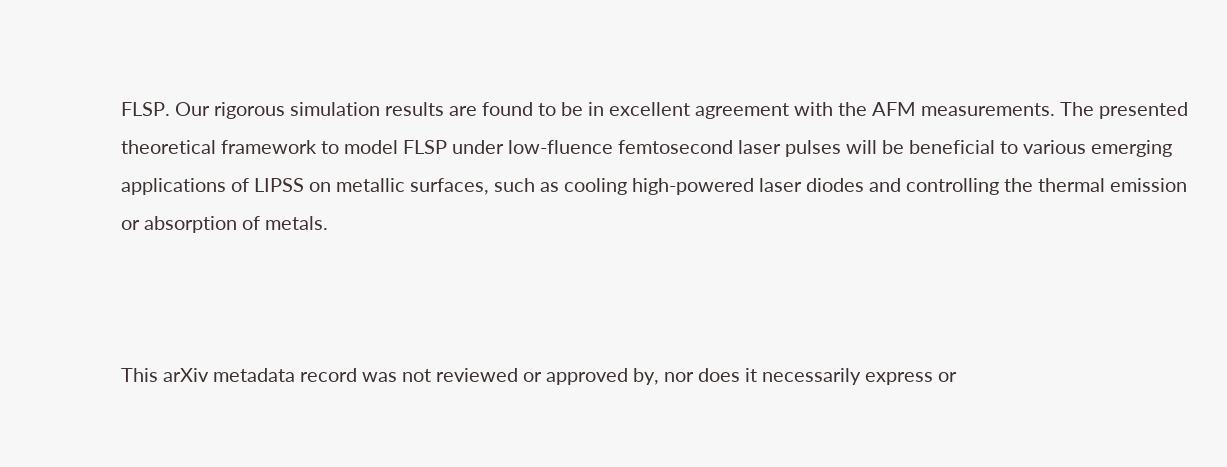FLSP. Our rigorous simulation results are found to be in excellent agreement with the AFM measurements. The presented theoretical framework to model FLSP under low-fluence femtosecond laser pulses will be beneficial to various emerging applications of LIPSS on metallic surfaces, such as cooling high-powered laser diodes and controlling the thermal emission or absorption of metals.



This arXiv metadata record was not reviewed or approved by, nor does it necessarily express or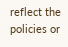reflect the policies or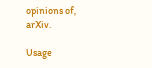opinions of, arXiv.

Usage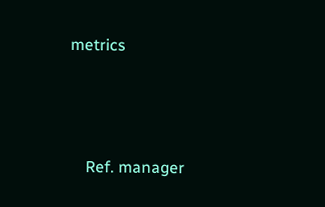metrics




    Ref. manager